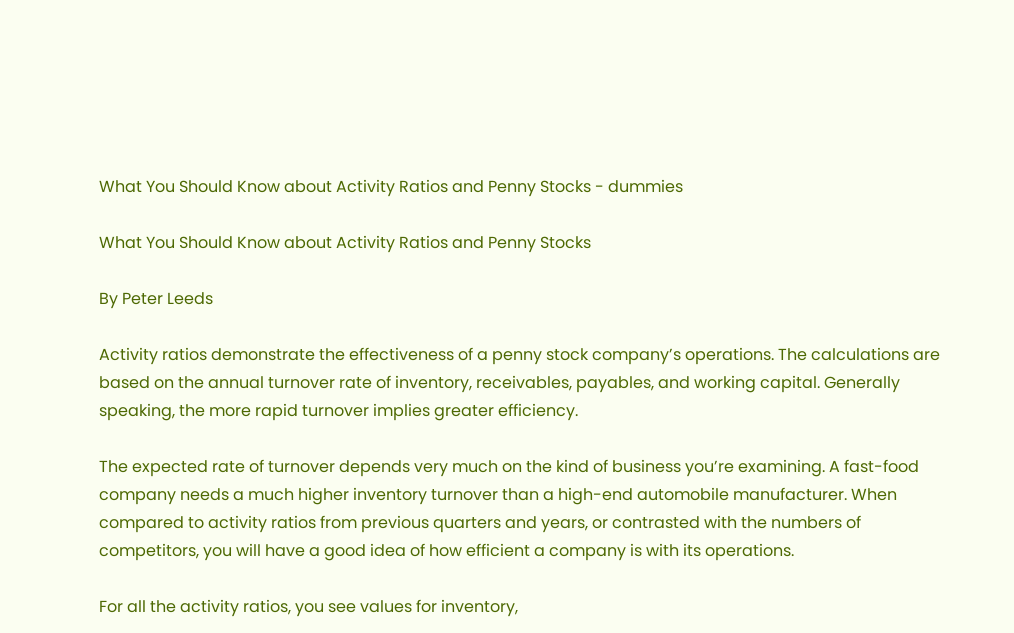What You Should Know about Activity Ratios and Penny Stocks - dummies

What You Should Know about Activity Ratios and Penny Stocks

By Peter Leeds

Activity ratios demonstrate the effectiveness of a penny stock company’s operations. The calculations are based on the annual turnover rate of inventory, receivables, payables, and working capital. Generally speaking, the more rapid turnover implies greater efficiency.

The expected rate of turnover depends very much on the kind of business you’re examining. A fast-food company needs a much higher inventory turnover than a high-end automobile manufacturer. When compared to activity ratios from previous quarters and years, or contrasted with the numbers of competitors, you will have a good idea of how efficient a company is with its operations.

For all the activity ratios, you see values for inventory,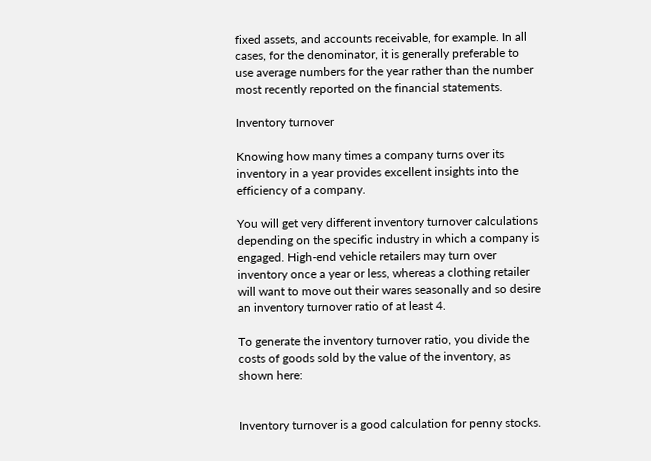fixed assets, and accounts receivable, for example. In all cases, for the denominator, it is generally preferable to use average numbers for the year rather than the number most recently reported on the financial statements.

Inventory turnover

Knowing how many times a company turns over its inventory in a year provides excellent insights into the efficiency of a company.

You will get very different inventory turnover calculations depending on the specific industry in which a company is engaged. High-end vehicle retailers may turn over inventory once a year or less, whereas a clothing retailer will want to move out their wares seasonally and so desire an inventory turnover ratio of at least 4.

To generate the inventory turnover ratio, you divide the costs of goods sold by the value of the inventory, as shown here:


Inventory turnover is a good calculation for penny stocks.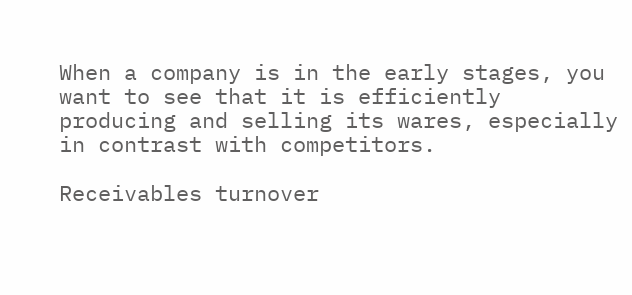When a company is in the early stages, you want to see that it is efficiently producing and selling its wares, especially in contrast with competitors.

Receivables turnover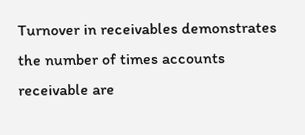Turnover in receivables demonstrates the number of times accounts receivable are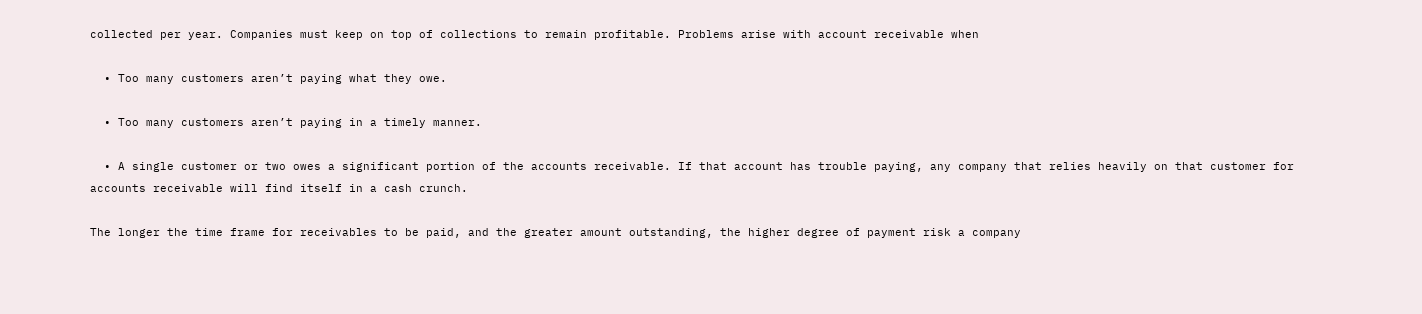collected per year. Companies must keep on top of collections to remain profitable. Problems arise with account receivable when

  • Too many customers aren’t paying what they owe.

  • Too many customers aren’t paying in a timely manner.

  • A single customer or two owes a significant portion of the accounts receivable. If that account has trouble paying, any company that relies heavily on that customer for accounts receivable will find itself in a cash crunch.

The longer the time frame for receivables to be paid, and the greater amount outstanding, the higher degree of payment risk a company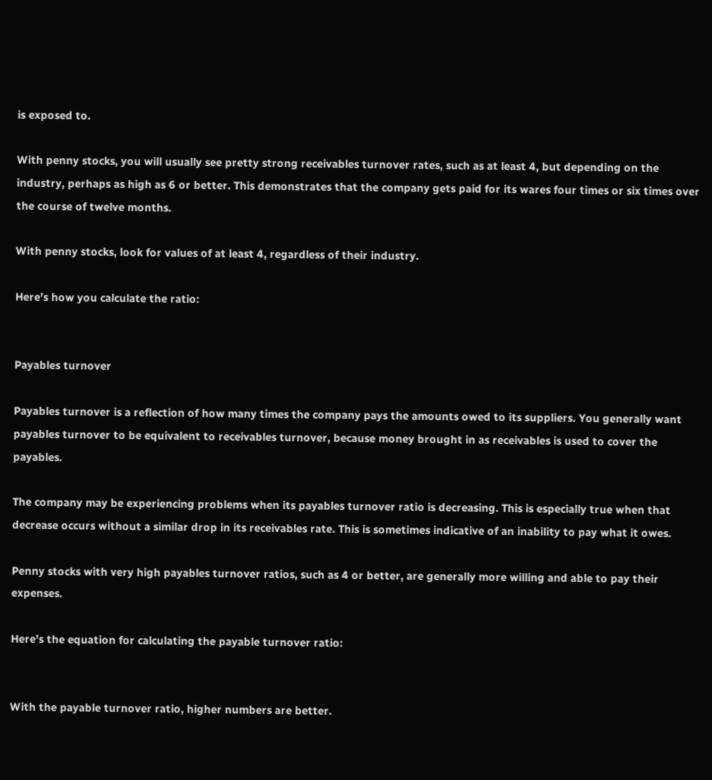is exposed to.

With penny stocks, you will usually see pretty strong receivables turnover rates, such as at least 4, but depending on the industry, perhaps as high as 6 or better. This demonstrates that the company gets paid for its wares four times or six times over the course of twelve months.

With penny stocks, look for values of at least 4, regardless of their industry.

Here’s how you calculate the ratio:


Payables turnover

Payables turnover is a reflection of how many times the company pays the amounts owed to its suppliers. You generally want payables turnover to be equivalent to receivables turnover, because money brought in as receivables is used to cover the payables.

The company may be experiencing problems when its payables turnover ratio is decreasing. This is especially true when that decrease occurs without a similar drop in its receivables rate. This is sometimes indicative of an inability to pay what it owes.

Penny stocks with very high payables turnover ratios, such as 4 or better, are generally more willing and able to pay their expenses.

Here’s the equation for calculating the payable turnover ratio:


With the payable turnover ratio, higher numbers are better.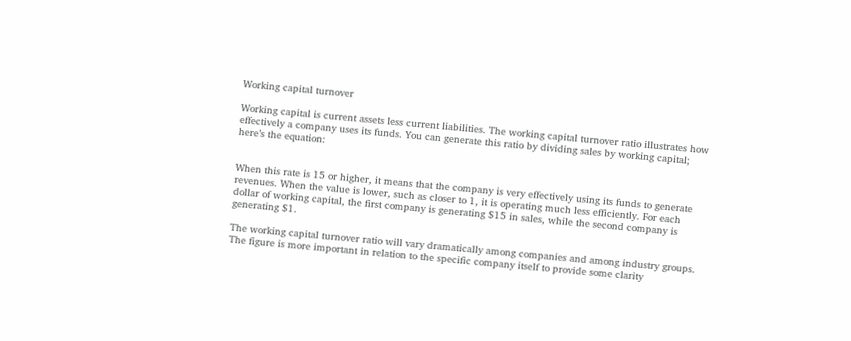Working capital turnover

Working capital is current assets less current liabilities. The working capital turnover ratio illustrates how effectively a company uses its funds. You can generate this ratio by dividing sales by working capital; here’s the equation:


When this rate is 15 or higher, it means that the company is very effectively using its funds to generate revenues. When the value is lower, such as closer to 1, it is operating much less efficiently. For each dollar of working capital, the first company is generating $15 in sales, while the second company is generating $1.

The working capital turnover ratio will vary dramatically among companies and among industry groups. The figure is more important in relation to the specific company itself to provide some clarity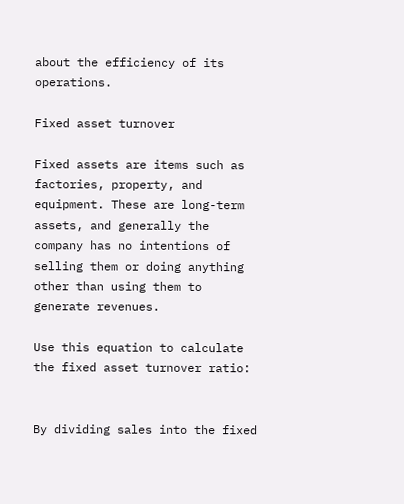about the efficiency of its operations.

Fixed asset turnover

Fixed assets are items such as factories, property, and equipment. These are long-term assets, and generally the company has no intentions of selling them or doing anything other than using them to generate revenues.

Use this equation to calculate the fixed asset turnover ratio:


By dividing sales into the fixed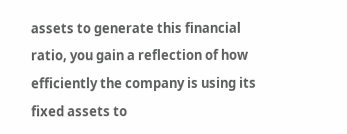assets to generate this financial ratio, you gain a reflection of how efficiently the company is using its fixed assets to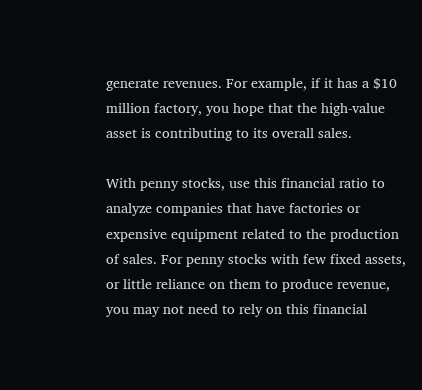generate revenues. For example, if it has a $10 million factory, you hope that the high-value asset is contributing to its overall sales.

With penny stocks, use this financial ratio to analyze companies that have factories or expensive equipment related to the production of sales. For penny stocks with few fixed assets, or little reliance on them to produce revenue, you may not need to rely on this financial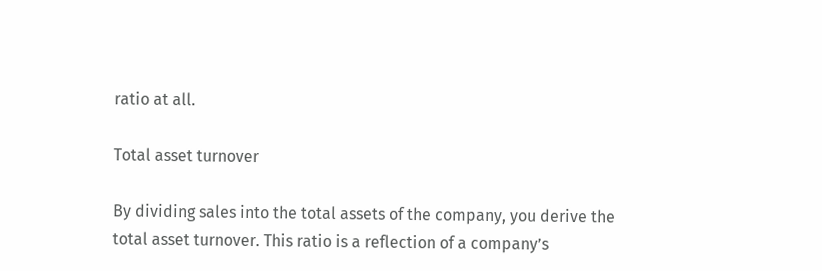ratio at all.

Total asset turnover

By dividing sales into the total assets of the company, you derive the total asset turnover. This ratio is a reflection of a company’s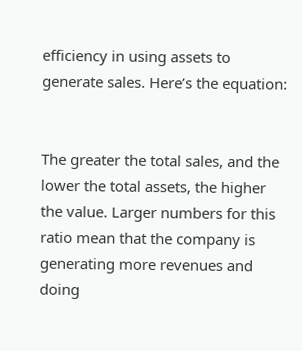efficiency in using assets to generate sales. Here’s the equation:


The greater the total sales, and the lower the total assets, the higher the value. Larger numbers for this ratio mean that the company is generating more revenues and doing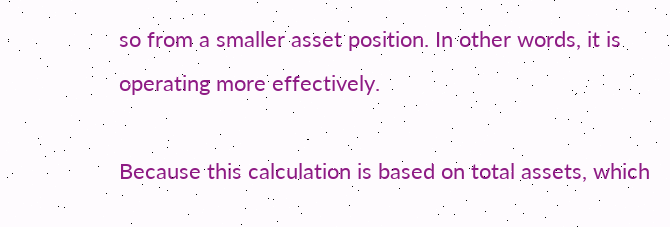so from a smaller asset position. In other words, it is operating more effectively.

Because this calculation is based on total assets, which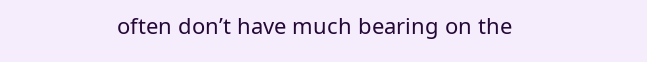often don’t have much bearing on the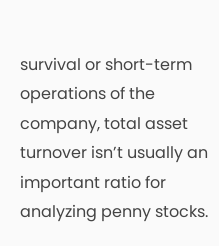survival or short-term operations of the company, total asset turnover isn’t usually an important ratio for analyzing penny stocks.